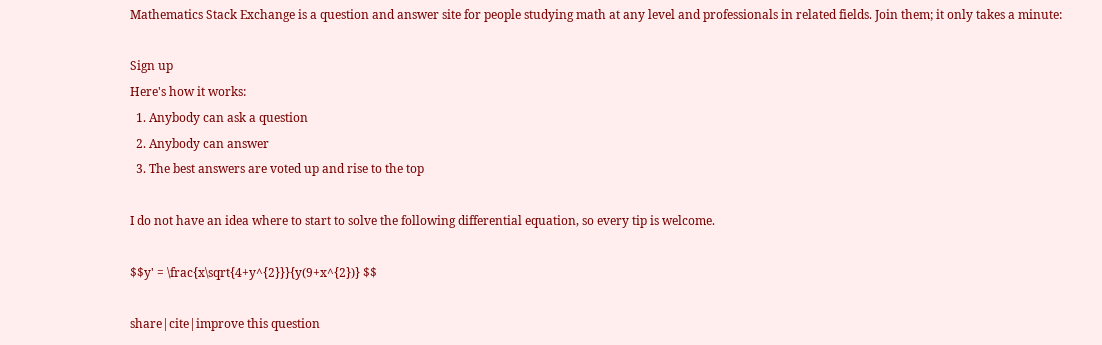Mathematics Stack Exchange is a question and answer site for people studying math at any level and professionals in related fields. Join them; it only takes a minute:

Sign up
Here's how it works:
  1. Anybody can ask a question
  2. Anybody can answer
  3. The best answers are voted up and rise to the top

I do not have an idea where to start to solve the following differential equation, so every tip is welcome.

$$y' = \frac{x\sqrt{4+y^{2}}}{y(9+x^{2})} $$

share|cite|improve this question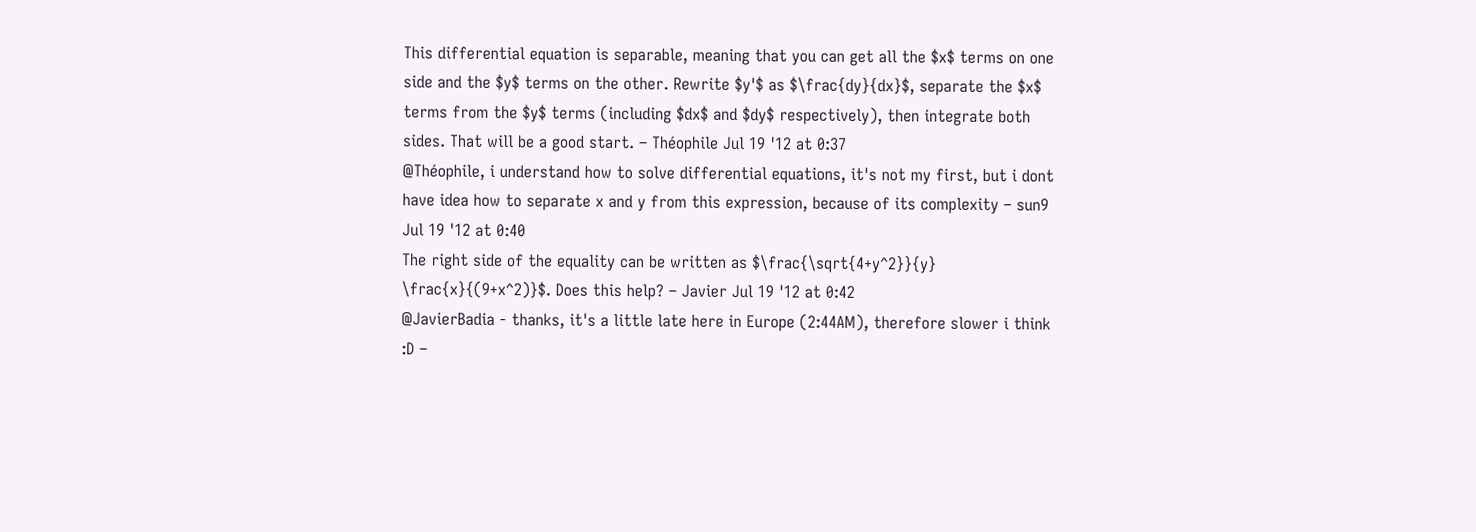This differential equation is separable, meaning that you can get all the $x$ terms on one side and the $y$ terms on the other. Rewrite $y'$ as $\frac{dy}{dx}$, separate the $x$ terms from the $y$ terms (including $dx$ and $dy$ respectively), then integrate both sides. That will be a good start. – Théophile Jul 19 '12 at 0:37
@Théophile, i understand how to solve differential equations, it's not my first, but i dont have idea how to separate x and y from this expression, because of its complexity – sun9 Jul 19 '12 at 0:40
The right side of the equality can be written as $\frac{\sqrt{4+y^2}}{y} \frac{x}{(9+x^2)}$. Does this help? – Javier Jul 19 '12 at 0:42
@JavierBadia - thanks, it's a little late here in Europe (2:44AM), therefore slower i think :D –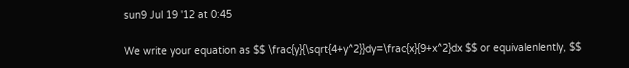sun9 Jul 19 '12 at 0:45

We write your equation as $$ \frac{y}{\sqrt{4+y^2}}dy=\frac{x}{9+x^2}dx $$ or equivalenlently, $$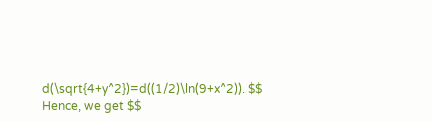d(\sqrt{4+y^2})=d((1/2)\ln(9+x^2)). $$ Hence, we get $$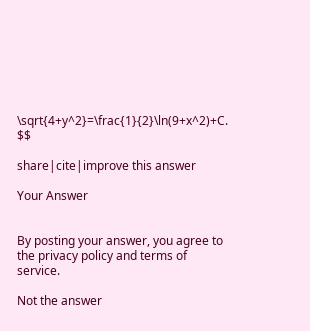\sqrt{4+y^2}=\frac{1}{2}\ln(9+x^2)+C. $$

share|cite|improve this answer

Your Answer


By posting your answer, you agree to the privacy policy and terms of service.

Not the answer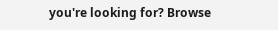you're looking for? Browse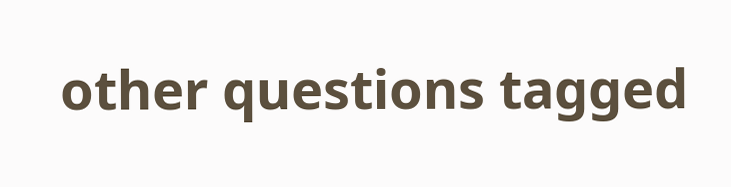other questions tagged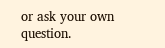or ask your own question.